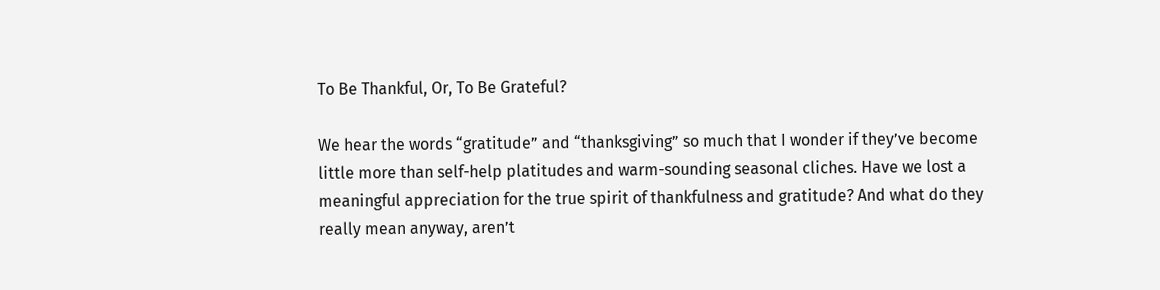To Be Thankful, Or, To Be Grateful?

We hear the words “gratitude” and “thanksgiving” so much that I wonder if they’ve become little more than self-help platitudes and warm-sounding seasonal cliches. Have we lost a meaningful appreciation for the true spirit of thankfulness and gratitude? And what do they really mean anyway, aren’t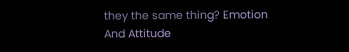they the same thing? Emotion And Attitude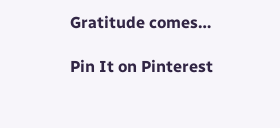Gratitude comes…

Pin It on Pinterest